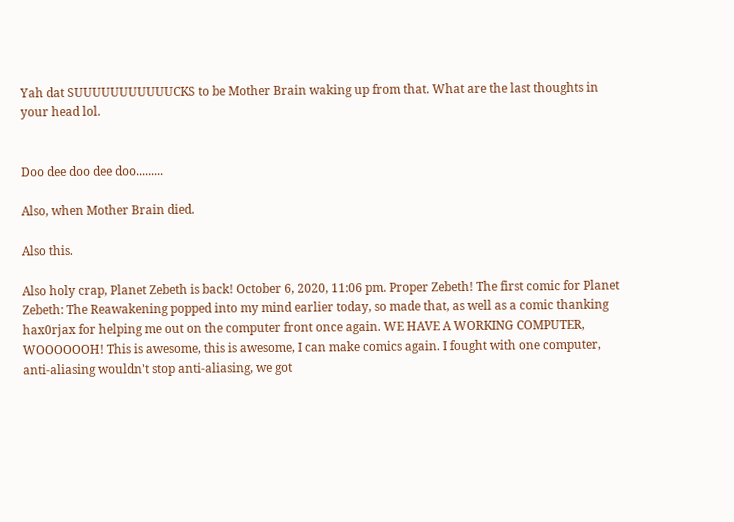Yah dat SUUUUUUUUUUUCKS to be Mother Brain waking up from that. What are the last thoughts in your head lol.


Doo dee doo dee doo.........

Also, when Mother Brain died.

Also this.

Also holy crap, Planet Zebeth is back! October 6, 2020, 11:06 pm. Proper Zebeth! The first comic for Planet Zebeth: The Reawakening popped into my mind earlier today, so made that, as well as a comic thanking hax0rjax for helping me out on the computer front once again. WE HAVE A WORKING COMPUTER, WOOOOOOH! This is awesome, this is awesome, I can make comics again. I fought with one computer, anti-aliasing wouldn't stop anti-aliasing, we got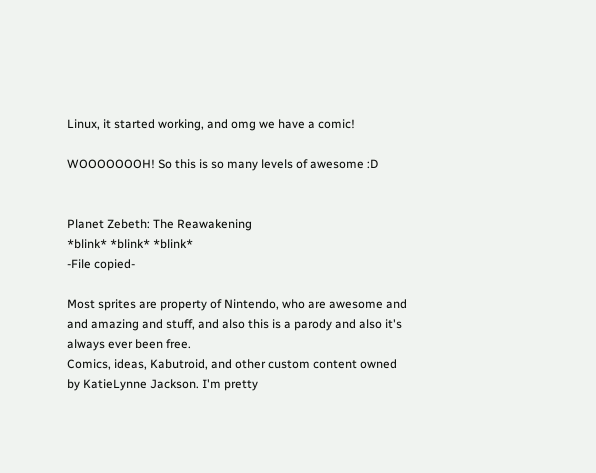Linux, it started working, and omg we have a comic!

WOOOOOOOH! So this is so many levels of awesome :D


Planet Zebeth: The Reawakening
*blink* *blink* *blink*
-File copied-

Most sprites are property of Nintendo, who are awesome and and amazing and stuff, and also this is a parody and also it's always ever been free.
Comics, ideas, Kabutroid, and other custom content owned by KatieLynne Jackson. I'm pretty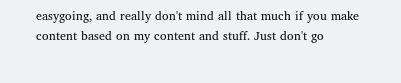easygoing, and really don't mind all that much if you make content based on my content and stuff. Just don't go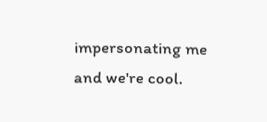impersonating me and we're cool.